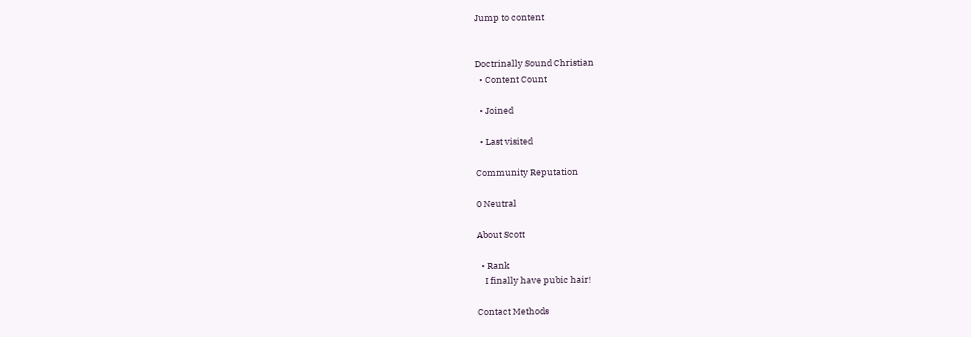Jump to content


Doctrinally Sound Christian
  • Content Count

  • Joined

  • Last visited

Community Reputation

0 Neutral

About Scott

  • Rank
    I finally have pubic hair!

Contact Methods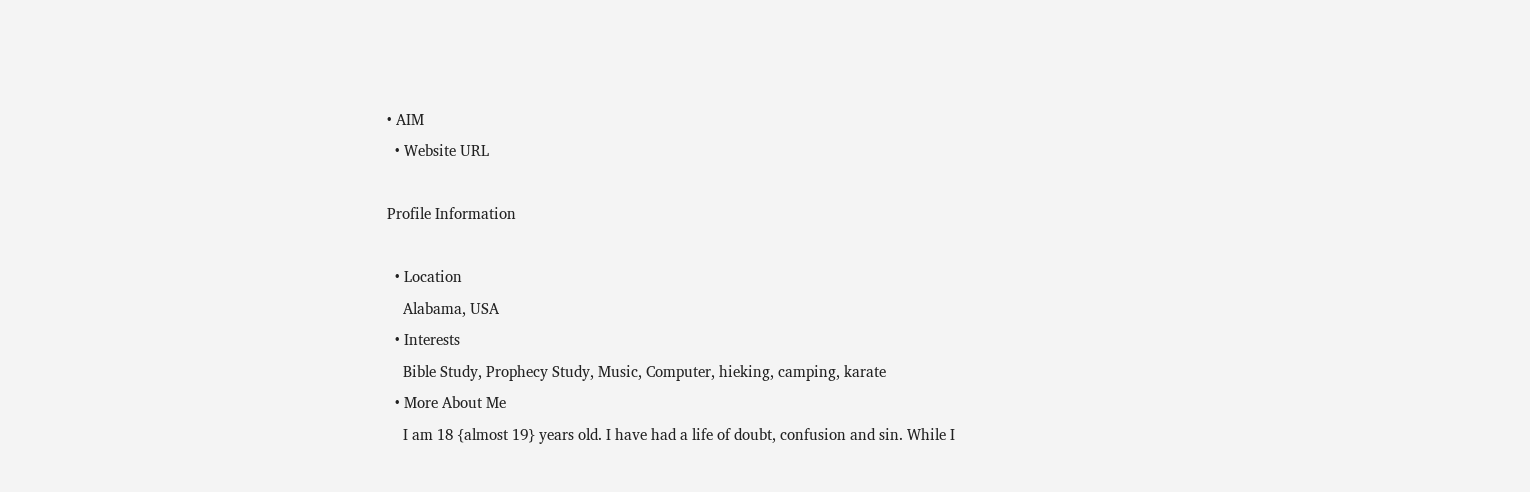• AIM
  • Website URL

Profile Information

  • Location
    Alabama, USA
  • Interests
    Bible Study, Prophecy Study, Music, Computer, hieking, camping, karate
  • More About Me
    I am 18 {almost 19} years old. I have had a life of doubt, confusion and sin. While I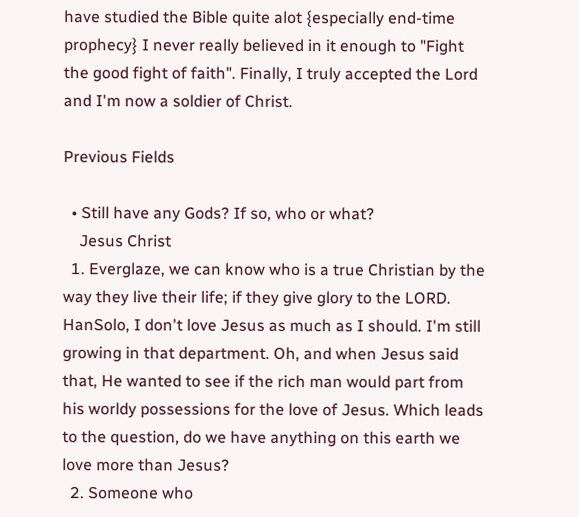have studied the Bible quite alot {especially end-time prophecy} I never really believed in it enough to "Fight the good fight of faith". Finally, I truly accepted the Lord and I'm now a soldier of Christ.

Previous Fields

  • Still have any Gods? If so, who or what?
    Jesus Christ
  1. Everglaze, we can know who is a true Christian by the way they live their life; if they give glory to the LORD. HanSolo, I don't love Jesus as much as I should. I'm still growing in that department. Oh, and when Jesus said that, He wanted to see if the rich man would part from his worldy possessions for the love of Jesus. Which leads to the question, do we have anything on this earth we love more than Jesus?
  2. Someone who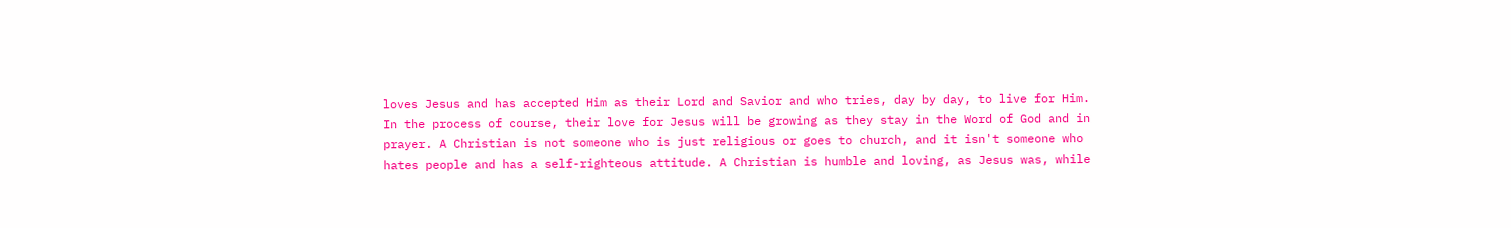loves Jesus and has accepted Him as their Lord and Savior and who tries, day by day, to live for Him. In the process of course, their love for Jesus will be growing as they stay in the Word of God and in prayer. A Christian is not someone who is just religious or goes to church, and it isn't someone who hates people and has a self-righteous attitude. A Christian is humble and loving, as Jesus was, while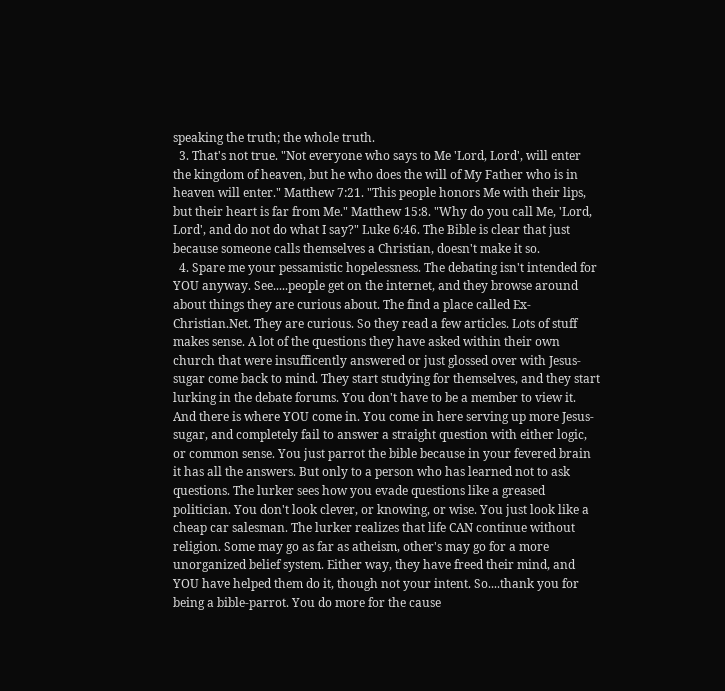speaking the truth; the whole truth.
  3. That's not true. "Not everyone who says to Me 'Lord, Lord', will enter the kingdom of heaven, but he who does the will of My Father who is in heaven will enter." Matthew 7:21. "This people honors Me with their lips, but their heart is far from Me." Matthew 15:8. "Why do you call Me, 'Lord, Lord', and do not do what I say?" Luke 6:46. The Bible is clear that just because someone calls themselves a Christian, doesn't make it so.
  4. Spare me your pessamistic hopelessness. The debating isn't intended for YOU anyway. See.....people get on the internet, and they browse around about things they are curious about. The find a place called Ex-Christian.Net. They are curious. So they read a few articles. Lots of stuff makes sense. A lot of the questions they have asked within their own church that were insufficently answered or just glossed over with Jesus- sugar come back to mind. They start studying for themselves, and they start lurking in the debate forums. You don't have to be a member to view it. And there is where YOU come in. You come in here serving up more Jesus-sugar, and completely fail to answer a straight question with either logic, or common sense. You just parrot the bible because in your fevered brain it has all the answers. But only to a person who has learned not to ask questions. The lurker sees how you evade questions like a greased politician. You don't look clever, or knowing, or wise. You just look like a cheap car salesman. The lurker realizes that life CAN continue without religion. Some may go as far as atheism, other's may go for a more unorganized belief system. Either way, they have freed their mind, and YOU have helped them do it, though not your intent. So....thank you for being a bible-parrot. You do more for the cause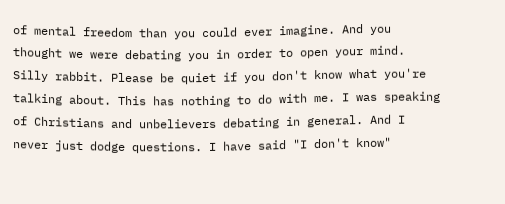of mental freedom than you could ever imagine. And you thought we were debating you in order to open your mind. Silly rabbit. Please be quiet if you don't know what you're talking about. This has nothing to do with me. I was speaking of Christians and unbelievers debating in general. And I never just dodge questions. I have said "I don't know"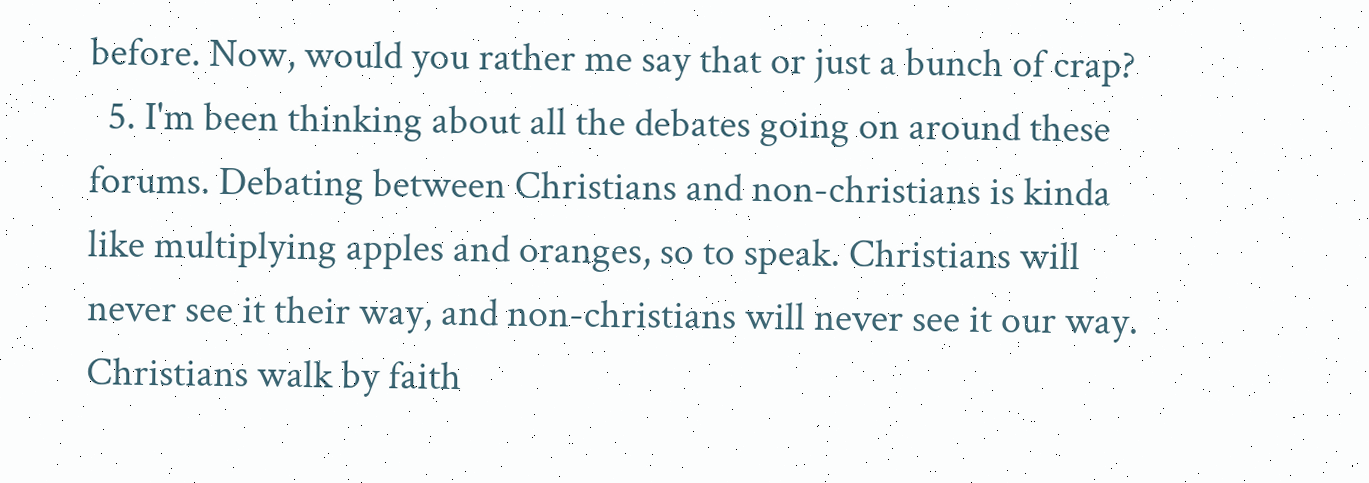before. Now, would you rather me say that or just a bunch of crap?
  5. I'm been thinking about all the debates going on around these forums. Debating between Christians and non-christians is kinda like multiplying apples and oranges, so to speak. Christians will never see it their way, and non-christians will never see it our way. Christians walk by faith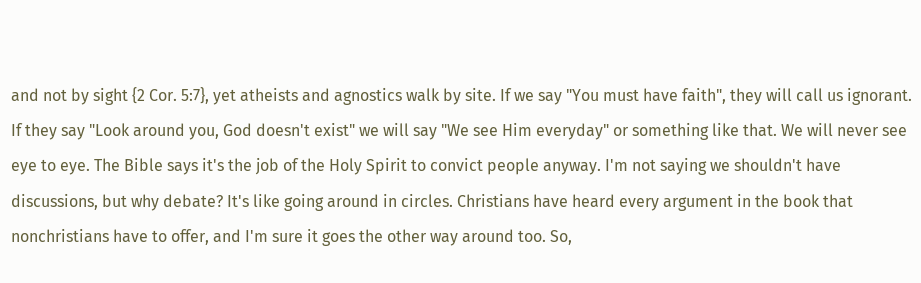and not by sight {2 Cor. 5:7}, yet atheists and agnostics walk by site. If we say "You must have faith", they will call us ignorant. If they say "Look around you, God doesn't exist" we will say "We see Him everyday" or something like that. We will never see eye to eye. The Bible says it's the job of the Holy Spirit to convict people anyway. I'm not saying we shouldn't have discussions, but why debate? It's like going around in circles. Christians have heard every argument in the book that nonchristians have to offer, and I'm sure it goes the other way around too. So,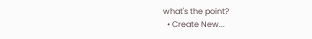what's the point?
  • Create New...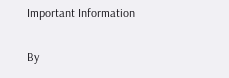Important Information

By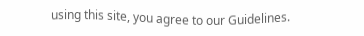using this site, you agree to our Guidelines.